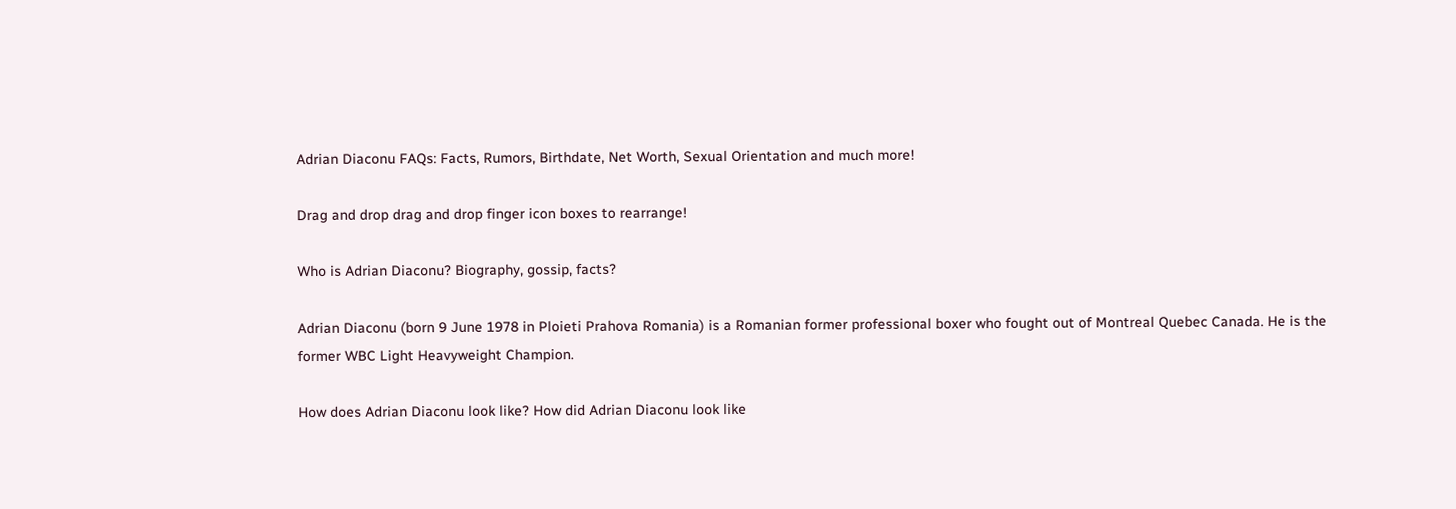Adrian Diaconu FAQs: Facts, Rumors, Birthdate, Net Worth, Sexual Orientation and much more!

Drag and drop drag and drop finger icon boxes to rearrange!

Who is Adrian Diaconu? Biography, gossip, facts?

Adrian Diaconu (born 9 June 1978 in Ploieti Prahova Romania) is a Romanian former professional boxer who fought out of Montreal Quebec Canada. He is the former WBC Light Heavyweight Champion.

How does Adrian Diaconu look like? How did Adrian Diaconu look like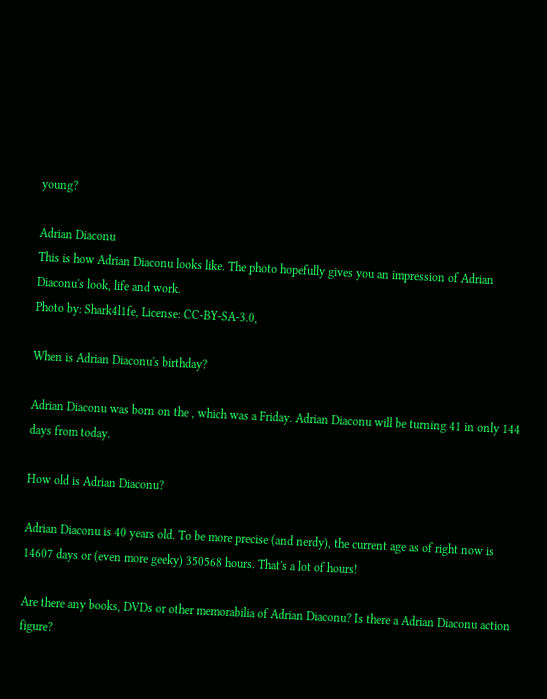young?

Adrian Diaconu
This is how Adrian Diaconu looks like. The photo hopefully gives you an impression of Adrian Diaconu's look, life and work.
Photo by: Shark4l1fe, License: CC-BY-SA-3.0,

When is Adrian Diaconu's birthday?

Adrian Diaconu was born on the , which was a Friday. Adrian Diaconu will be turning 41 in only 144 days from today.

How old is Adrian Diaconu?

Adrian Diaconu is 40 years old. To be more precise (and nerdy), the current age as of right now is 14607 days or (even more geeky) 350568 hours. That's a lot of hours!

Are there any books, DVDs or other memorabilia of Adrian Diaconu? Is there a Adrian Diaconu action figure?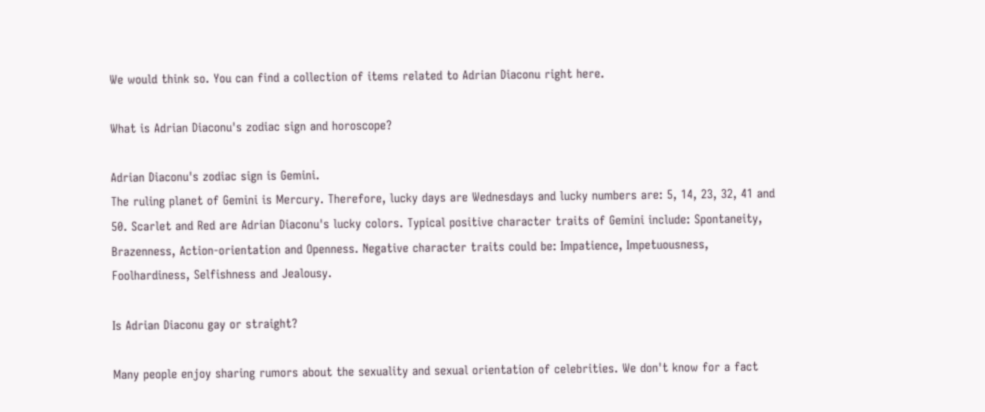We would think so. You can find a collection of items related to Adrian Diaconu right here.

What is Adrian Diaconu's zodiac sign and horoscope?

Adrian Diaconu's zodiac sign is Gemini.
The ruling planet of Gemini is Mercury. Therefore, lucky days are Wednesdays and lucky numbers are: 5, 14, 23, 32, 41 and 50. Scarlet and Red are Adrian Diaconu's lucky colors. Typical positive character traits of Gemini include: Spontaneity, Brazenness, Action-orientation and Openness. Negative character traits could be: Impatience, Impetuousness, Foolhardiness, Selfishness and Jealousy.

Is Adrian Diaconu gay or straight?

Many people enjoy sharing rumors about the sexuality and sexual orientation of celebrities. We don't know for a fact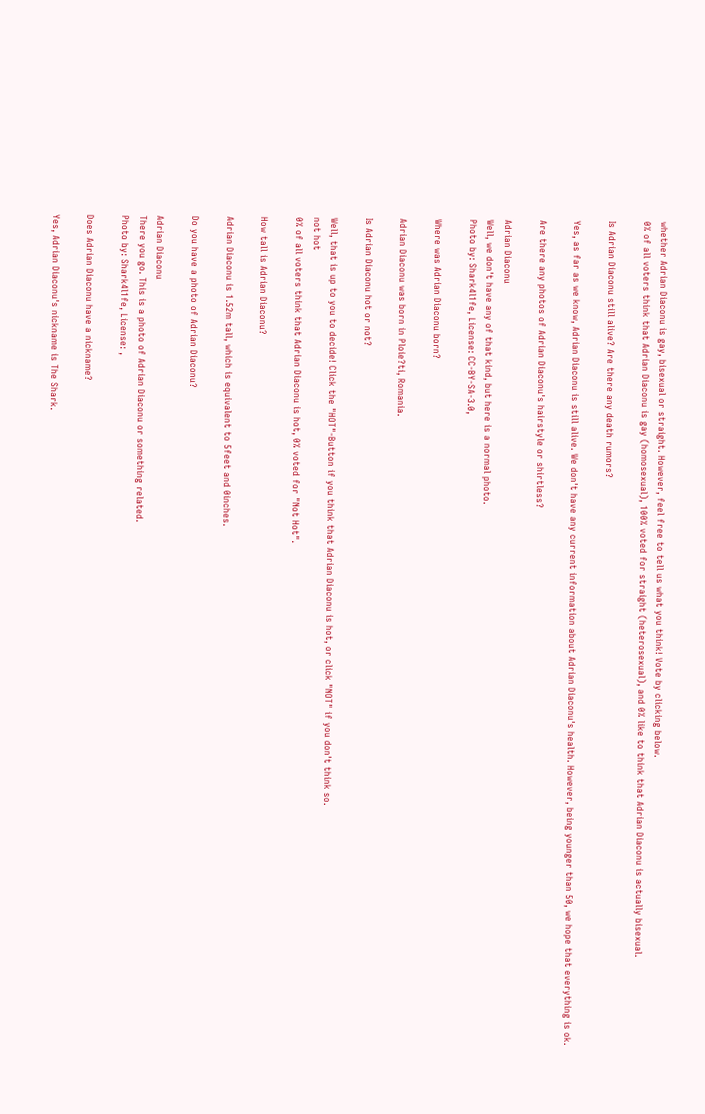whether Adrian Diaconu is gay, bisexual or straight. However, feel free to tell us what you think! Vote by clicking below.
0% of all voters think that Adrian Diaconu is gay (homosexual), 100% voted for straight (heterosexual), and 0% like to think that Adrian Diaconu is actually bisexual.

Is Adrian Diaconu still alive? Are there any death rumors?

Yes, as far as we know, Adrian Diaconu is still alive. We don't have any current information about Adrian Diaconu's health. However, being younger than 50, we hope that everything is ok.

Are there any photos of Adrian Diaconu's hairstyle or shirtless?

Adrian Diaconu
Well, we don't have any of that kind, but here is a normal photo.
Photo by: Shark4l1fe, License: CC-BY-SA-3.0,

Where was Adrian Diaconu born?

Adrian Diaconu was born in Ploie?ti, Romania.

Is Adrian Diaconu hot or not?

Well, that is up to you to decide! Click the "HOT"-Button if you think that Adrian Diaconu is hot, or click "NOT" if you don't think so.
not hot
0% of all voters think that Adrian Diaconu is hot, 0% voted for "Not Hot".

How tall is Adrian Diaconu?

Adrian Diaconu is 1.52m tall, which is equivalent to 5feet and 0inches.

Do you have a photo of Adrian Diaconu?

Adrian Diaconu
There you go. This is a photo of Adrian Diaconu or something related.
Photo by: Shark4l1fe, License: ,

Does Adrian Diaconu have a nickname?

Yes, Adrian Diaconu's nickname is The Shark.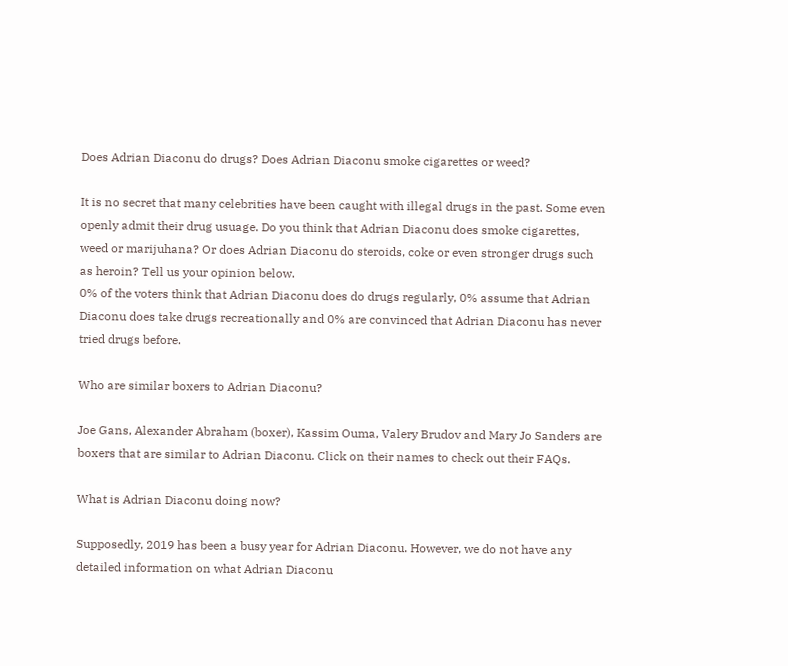Does Adrian Diaconu do drugs? Does Adrian Diaconu smoke cigarettes or weed?

It is no secret that many celebrities have been caught with illegal drugs in the past. Some even openly admit their drug usuage. Do you think that Adrian Diaconu does smoke cigarettes, weed or marijuhana? Or does Adrian Diaconu do steroids, coke or even stronger drugs such as heroin? Tell us your opinion below.
0% of the voters think that Adrian Diaconu does do drugs regularly, 0% assume that Adrian Diaconu does take drugs recreationally and 0% are convinced that Adrian Diaconu has never tried drugs before.

Who are similar boxers to Adrian Diaconu?

Joe Gans, Alexander Abraham (boxer), Kassim Ouma, Valery Brudov and Mary Jo Sanders are boxers that are similar to Adrian Diaconu. Click on their names to check out their FAQs.

What is Adrian Diaconu doing now?

Supposedly, 2019 has been a busy year for Adrian Diaconu. However, we do not have any detailed information on what Adrian Diaconu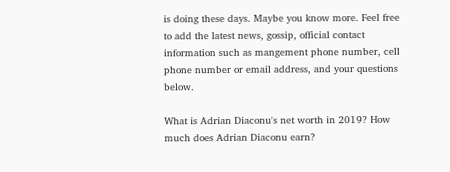is doing these days. Maybe you know more. Feel free to add the latest news, gossip, official contact information such as mangement phone number, cell phone number or email address, and your questions below.

What is Adrian Diaconu's net worth in 2019? How much does Adrian Diaconu earn?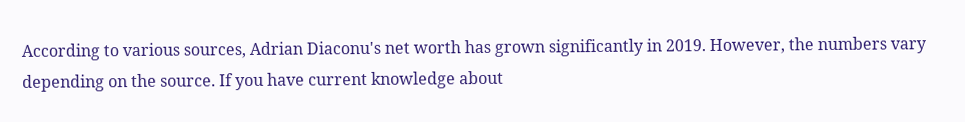According to various sources, Adrian Diaconu's net worth has grown significantly in 2019. However, the numbers vary depending on the source. If you have current knowledge about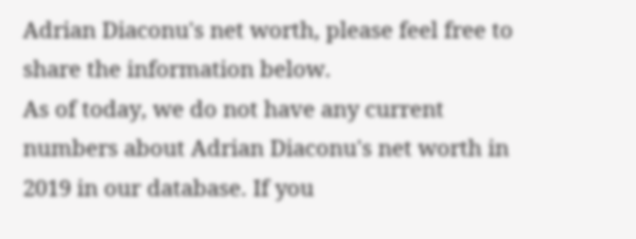Adrian Diaconu's net worth, please feel free to share the information below.
As of today, we do not have any current numbers about Adrian Diaconu's net worth in 2019 in our database. If you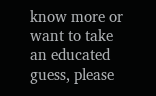know more or want to take an educated guess, please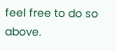feel free to do so above.